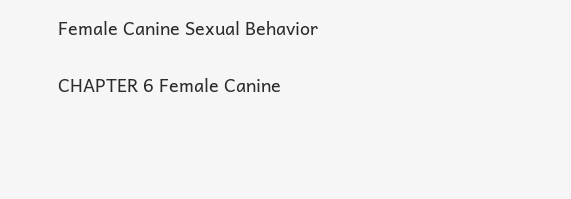Female Canine Sexual Behavior

CHAPTER 6 Female Canine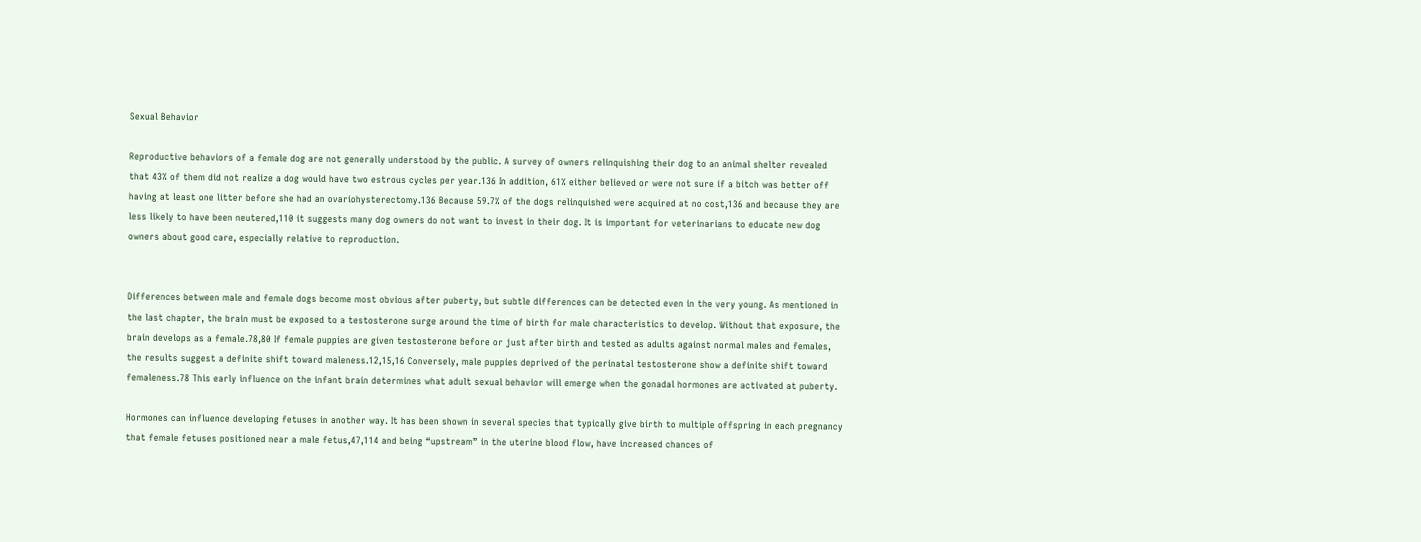Sexual Behavior

Reproductive behaviors of a female dog are not generally understood by the public. A survey of owners relinquishing their dog to an animal shelter revealed that 43% of them did not realize a dog would have two estrous cycles per year.136 In addition, 61% either believed or were not sure if a bitch was better off having at least one litter before she had an ovariohysterectomy.136 Because 59.7% of the dogs relinquished were acquired at no cost,136 and because they are less likely to have been neutered,110 it suggests many dog owners do not want to invest in their dog. It is important for veterinarians to educate new dog owners about good care, especially relative to reproduction.


Differences between male and female dogs become most obvious after puberty, but subtle differences can be detected even in the very young. As mentioned in the last chapter, the brain must be exposed to a testosterone surge around the time of birth for male characteristics to develop. Without that exposure, the brain develops as a female.78,80 If female puppies are given testosterone before or just after birth and tested as adults against normal males and females, the results suggest a definite shift toward maleness.12,15,16 Conversely, male puppies deprived of the perinatal testosterone show a definite shift toward femaleness.78 This early influence on the infant brain determines what adult sexual behavior will emerge when the gonadal hormones are activated at puberty.

Hormones can influence developing fetuses in another way. It has been shown in several species that typically give birth to multiple offspring in each pregnancy that female fetuses positioned near a male fetus,47,114 and being “upstream” in the uterine blood flow, have increased chances of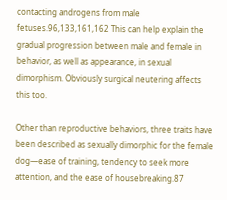contacting androgens from male fetuses.96,133,161,162 This can help explain the gradual progression between male and female in behavior, as well as appearance, in sexual dimorphism. Obviously surgical neutering affects this too.

Other than reproductive behaviors, three traits have been described as sexually dimorphic for the female dog—ease of training, tendency to seek more attention, and the ease of housebreaking.87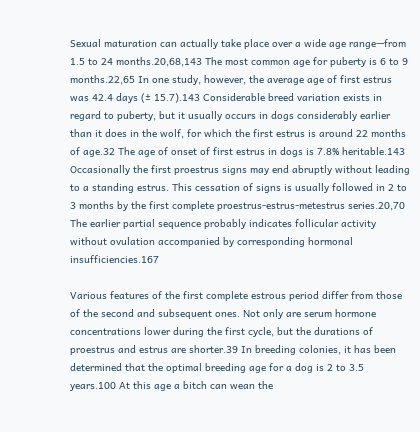Sexual maturation can actually take place over a wide age range—from 1.5 to 24 months.20,68,143 The most common age for puberty is 6 to 9 months.22,65 In one study, however, the average age of first estrus was 42.4 days (± 15.7).143 Considerable breed variation exists in regard to puberty, but it usually occurs in dogs considerably earlier than it does in the wolf, for which the first estrus is around 22 months of age.32 The age of onset of first estrus in dogs is 7.8% heritable.143 Occasionally the first proestrus signs may end abruptly without leading to a standing estrus. This cessation of signs is usually followed in 2 to 3 months by the first complete proestrus-estrus-metestrus series.20,70 The earlier partial sequence probably indicates follicular activity without ovulation accompanied by corresponding hormonal insufficiencies.167

Various features of the first complete estrous period differ from those of the second and subsequent ones. Not only are serum hormone concentrations lower during the first cycle, but the durations of proestrus and estrus are shorter.39 In breeding colonies, it has been determined that the optimal breeding age for a dog is 2 to 3.5 years.100 At this age a bitch can wean the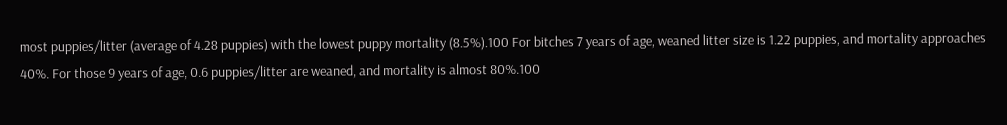most puppies/litter (average of 4.28 puppies) with the lowest puppy mortality (8.5%).100 For bitches 7 years of age, weaned litter size is 1.22 puppies, and mortality approaches 40%. For those 9 years of age, 0.6 puppies/litter are weaned, and mortality is almost 80%.100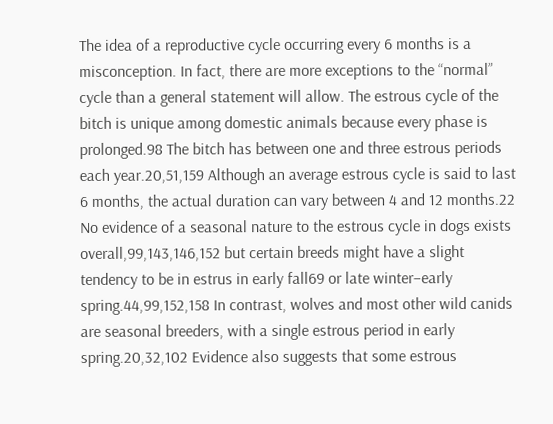The idea of a reproductive cycle occurring every 6 months is a misconception. In fact, there are more exceptions to the “normal” cycle than a general statement will allow. The estrous cycle of the bitch is unique among domestic animals because every phase is prolonged.98 The bitch has between one and three estrous periods each year.20,51,159 Although an average estrous cycle is said to last 6 months, the actual duration can vary between 4 and 12 months.22 No evidence of a seasonal nature to the estrous cycle in dogs exists overall,99,143,146,152 but certain breeds might have a slight tendency to be in estrus in early fall69 or late winter–early spring.44,99,152,158 In contrast, wolves and most other wild canids are seasonal breeders, with a single estrous period in early spring.20,32,102 Evidence also suggests that some estrous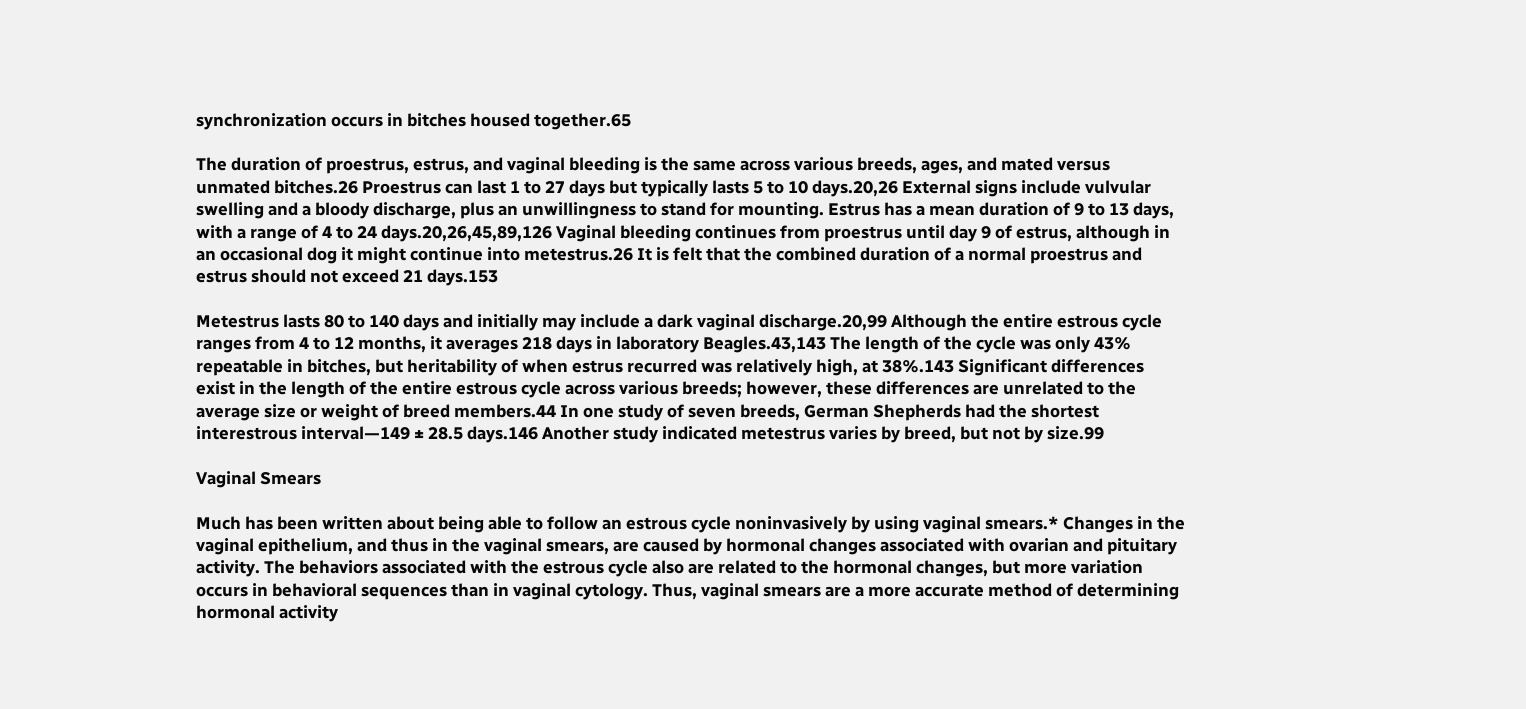synchronization occurs in bitches housed together.65

The duration of proestrus, estrus, and vaginal bleeding is the same across various breeds, ages, and mated versus unmated bitches.26 Proestrus can last 1 to 27 days but typically lasts 5 to 10 days.20,26 External signs include vulvular swelling and a bloody discharge, plus an unwillingness to stand for mounting. Estrus has a mean duration of 9 to 13 days, with a range of 4 to 24 days.20,26,45,89,126 Vaginal bleeding continues from proestrus until day 9 of estrus, although in an occasional dog it might continue into metestrus.26 It is felt that the combined duration of a normal proestrus and estrus should not exceed 21 days.153

Metestrus lasts 80 to 140 days and initially may include a dark vaginal discharge.20,99 Although the entire estrous cycle ranges from 4 to 12 months, it averages 218 days in laboratory Beagles.43,143 The length of the cycle was only 43% repeatable in bitches, but heritability of when estrus recurred was relatively high, at 38%.143 Significant differences exist in the length of the entire estrous cycle across various breeds; however, these differences are unrelated to the average size or weight of breed members.44 In one study of seven breeds, German Shepherds had the shortest interestrous interval—149 ± 28.5 days.146 Another study indicated metestrus varies by breed, but not by size.99

Vaginal Smears

Much has been written about being able to follow an estrous cycle noninvasively by using vaginal smears.* Changes in the vaginal epithelium, and thus in the vaginal smears, are caused by hormonal changes associated with ovarian and pituitary activity. The behaviors associated with the estrous cycle also are related to the hormonal changes, but more variation occurs in behavioral sequences than in vaginal cytology. Thus, vaginal smears are a more accurate method of determining hormonal activity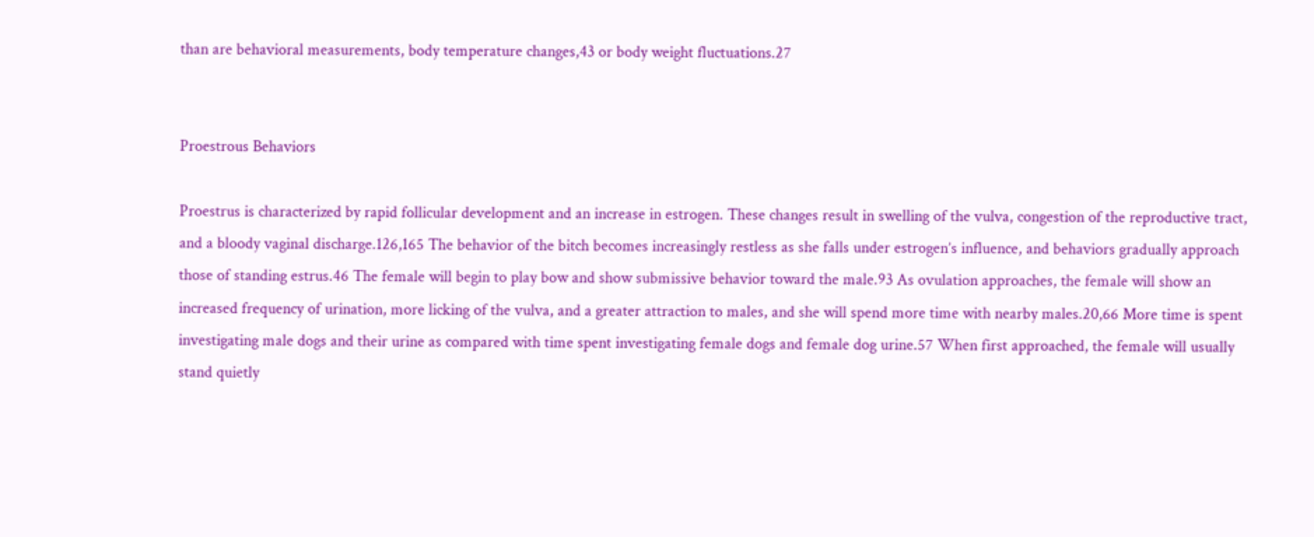than are behavioral measurements, body temperature changes,43 or body weight fluctuations.27


Proestrous Behaviors

Proestrus is characterized by rapid follicular development and an increase in estrogen. These changes result in swelling of the vulva, congestion of the reproductive tract, and a bloody vaginal discharge.126,165 The behavior of the bitch becomes increasingly restless as she falls under estrogen’s influence, and behaviors gradually approach those of standing estrus.46 The female will begin to play bow and show submissive behavior toward the male.93 As ovulation approaches, the female will show an increased frequency of urination, more licking of the vulva, and a greater attraction to males, and she will spend more time with nearby males.20,66 More time is spent investigating male dogs and their urine as compared with time spent investigating female dogs and female dog urine.57 When first approached, the female will usually stand quietly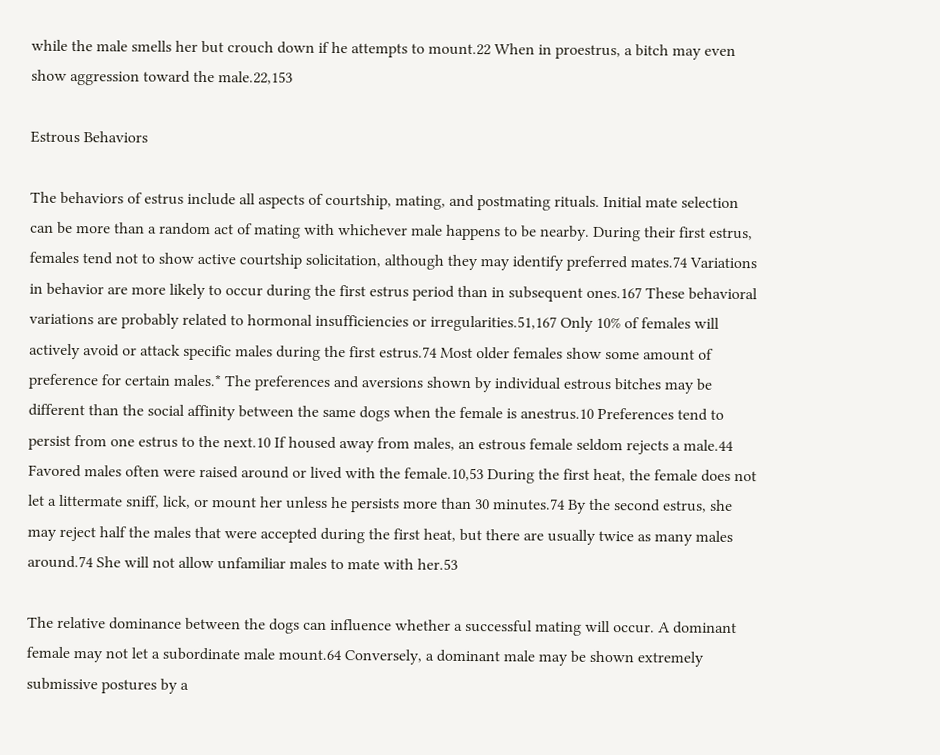while the male smells her but crouch down if he attempts to mount.22 When in proestrus, a bitch may even show aggression toward the male.22,153

Estrous Behaviors

The behaviors of estrus include all aspects of courtship, mating, and postmating rituals. Initial mate selection can be more than a random act of mating with whichever male happens to be nearby. During their first estrus, females tend not to show active courtship solicitation, although they may identify preferred mates.74 Variations in behavior are more likely to occur during the first estrus period than in subsequent ones.167 These behavioral variations are probably related to hormonal insufficiencies or irregularities.51,167 Only 10% of females will actively avoid or attack specific males during the first estrus.74 Most older females show some amount of preference for certain males.* The preferences and aversions shown by individual estrous bitches may be different than the social affinity between the same dogs when the female is anestrus.10 Preferences tend to persist from one estrus to the next.10 If housed away from males, an estrous female seldom rejects a male.44 Favored males often were raised around or lived with the female.10,53 During the first heat, the female does not let a littermate sniff, lick, or mount her unless he persists more than 30 minutes.74 By the second estrus, she may reject half the males that were accepted during the first heat, but there are usually twice as many males around.74 She will not allow unfamiliar males to mate with her.53

The relative dominance between the dogs can influence whether a successful mating will occur. A dominant female may not let a subordinate male mount.64 Conversely, a dominant male may be shown extremely submissive postures by a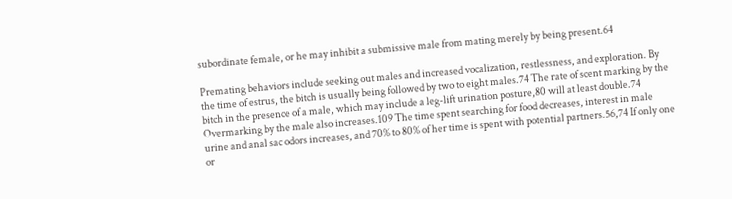subordinate female, or he may inhibit a submissive male from mating merely by being present.64

Premating behaviors include seeking out males and increased vocalization, restlessness, and exploration. By the time of estrus, the bitch is usually being followed by two to eight males.74 The rate of scent marking by the bitch in the presence of a male, which may include a leg-lift urination posture,80 will at least double.74 Overmarking by the male also increases.109 The time spent searching for food decreases, interest in male urine and anal sac odors increases, and 70% to 80% of her time is spent with potential partners.56,74 If only one or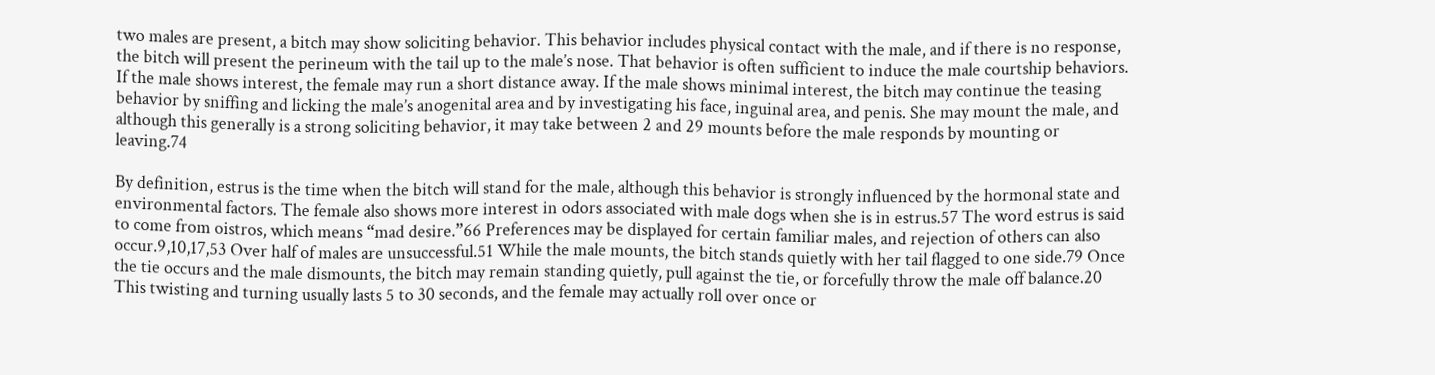two males are present, a bitch may show soliciting behavior. This behavior includes physical contact with the male, and if there is no response, the bitch will present the perineum with the tail up to the male’s nose. That behavior is often sufficient to induce the male courtship behaviors. If the male shows interest, the female may run a short distance away. If the male shows minimal interest, the bitch may continue the teasing behavior by sniffing and licking the male’s anogenital area and by investigating his face, inguinal area, and penis. She may mount the male, and although this generally is a strong soliciting behavior, it may take between 2 and 29 mounts before the male responds by mounting or leaving.74

By definition, estrus is the time when the bitch will stand for the male, although this behavior is strongly influenced by the hormonal state and environmental factors. The female also shows more interest in odors associated with male dogs when she is in estrus.57 The word estrus is said to come from oistros, which means “mad desire.”66 Preferences may be displayed for certain familiar males, and rejection of others can also occur.9,10,17,53 Over half of males are unsuccessful.51 While the male mounts, the bitch stands quietly with her tail flagged to one side.79 Once the tie occurs and the male dismounts, the bitch may remain standing quietly, pull against the tie, or forcefully throw the male off balance.20 This twisting and turning usually lasts 5 to 30 seconds, and the female may actually roll over once or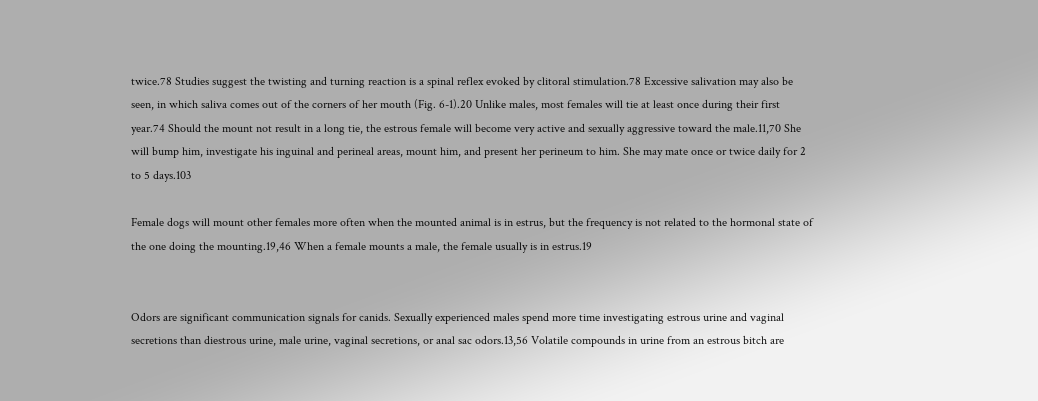twice.78 Studies suggest the twisting and turning reaction is a spinal reflex evoked by clitoral stimulation.78 Excessive salivation may also be seen, in which saliva comes out of the corners of her mouth (Fig. 6-1).20 Unlike males, most females will tie at least once during their first year.74 Should the mount not result in a long tie, the estrous female will become very active and sexually aggressive toward the male.11,70 She will bump him, investigate his inguinal and perineal areas, mount him, and present her perineum to him. She may mate once or twice daily for 2 to 5 days.103

Female dogs will mount other females more often when the mounted animal is in estrus, but the frequency is not related to the hormonal state of the one doing the mounting.19,46 When a female mounts a male, the female usually is in estrus.19


Odors are significant communication signals for canids. Sexually experienced males spend more time investigating estrous urine and vaginal secretions than diestrous urine, male urine, vaginal secretions, or anal sac odors.13,56 Volatile compounds in urine from an estrous bitch are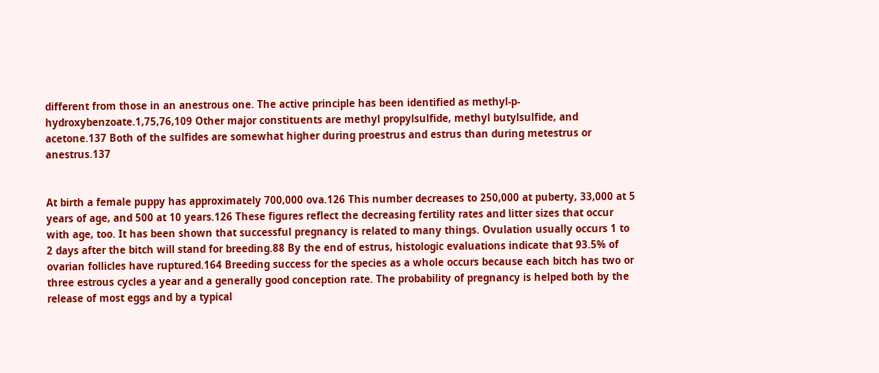different from those in an anestrous one. The active principle has been identified as methyl-p-hydroxybenzoate.1,75,76,109 Other major constituents are methyl propylsulfide, methyl butylsulfide, and acetone.137 Both of the sulfides are somewhat higher during proestrus and estrus than during metestrus or anestrus.137


At birth a female puppy has approximately 700,000 ova.126 This number decreases to 250,000 at puberty, 33,000 at 5 years of age, and 500 at 10 years.126 These figures reflect the decreasing fertility rates and litter sizes that occur with age, too. It has been shown that successful pregnancy is related to many things. Ovulation usually occurs 1 to 2 days after the bitch will stand for breeding.88 By the end of estrus, histologic evaluations indicate that 93.5% of ovarian follicles have ruptured.164 Breeding success for the species as a whole occurs because each bitch has two or three estrous cycles a year and a generally good conception rate. The probability of pregnancy is helped both by the release of most eggs and by a typical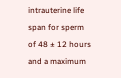intrauterine life span for sperm of 48 ± 12 hours and a maximum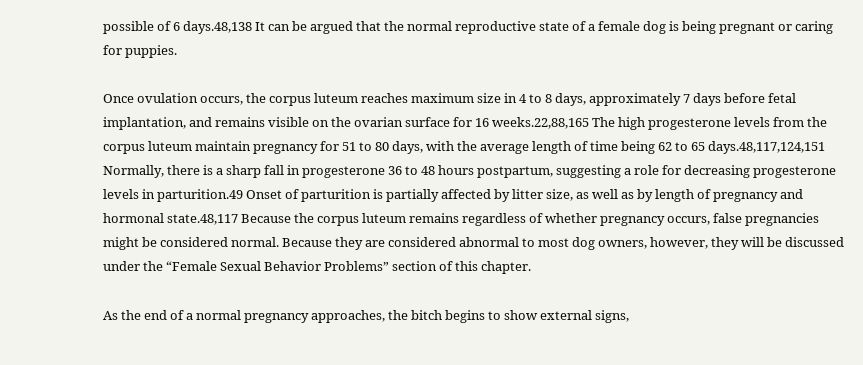possible of 6 days.48,138 It can be argued that the normal reproductive state of a female dog is being pregnant or caring for puppies.

Once ovulation occurs, the corpus luteum reaches maximum size in 4 to 8 days, approximately 7 days before fetal implantation, and remains visible on the ovarian surface for 16 weeks.22,88,165 The high progesterone levels from the corpus luteum maintain pregnancy for 51 to 80 days, with the average length of time being 62 to 65 days.48,117,124,151 Normally, there is a sharp fall in progesterone 36 to 48 hours postpartum, suggesting a role for decreasing progesterone levels in parturition.49 Onset of parturition is partially affected by litter size, as well as by length of pregnancy and hormonal state.48,117 Because the corpus luteum remains regardless of whether pregnancy occurs, false pregnancies might be considered normal. Because they are considered abnormal to most dog owners, however, they will be discussed under the “Female Sexual Behavior Problems” section of this chapter.

As the end of a normal pregnancy approaches, the bitch begins to show external signs,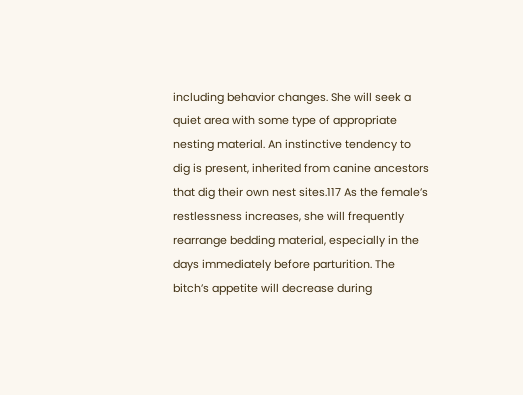including behavior changes. She will seek a quiet area with some type of appropriate nesting material. An instinctive tendency to dig is present, inherited from canine ancestors that dig their own nest sites.117 As the female’s restlessness increases, she will frequently rearrange bedding material, especially in the days immediately before parturition. The bitch’s appetite will decrease during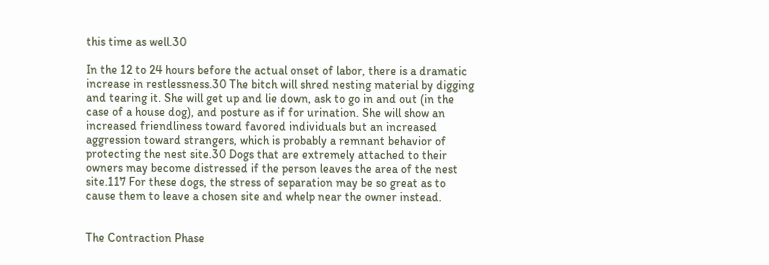this time as well.30

In the 12 to 24 hours before the actual onset of labor, there is a dramatic increase in restlessness.30 The bitch will shred nesting material by digging and tearing it. She will get up and lie down, ask to go in and out (in the case of a house dog), and posture as if for urination. She will show an increased friendliness toward favored individuals but an increased aggression toward strangers, which is probably a remnant behavior of protecting the nest site.30 Dogs that are extremely attached to their owners may become distressed if the person leaves the area of the nest site.117 For these dogs, the stress of separation may be so great as to cause them to leave a chosen site and whelp near the owner instead.


The Contraction Phase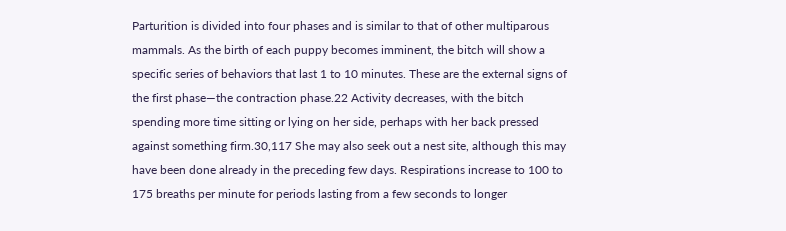Parturition is divided into four phases and is similar to that of other multiparous mammals. As the birth of each puppy becomes imminent, the bitch will show a specific series of behaviors that last 1 to 10 minutes. These are the external signs of the first phase—the contraction phase.22 Activity decreases, with the bitch spending more time sitting or lying on her side, perhaps with her back pressed against something firm.30,117 She may also seek out a nest site, although this may have been done already in the preceding few days. Respirations increase to 100 to 175 breaths per minute for periods lasting from a few seconds to longer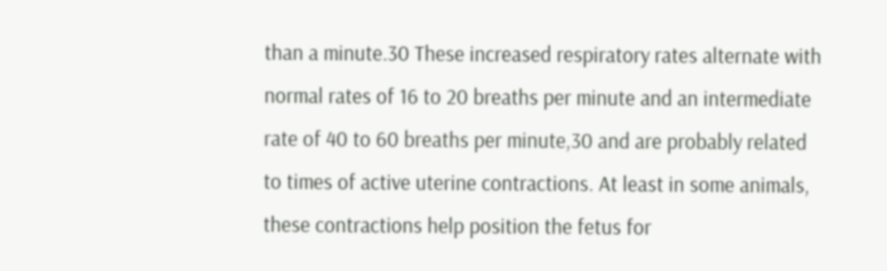than a minute.30 These increased respiratory rates alternate with normal rates of 16 to 20 breaths per minute and an intermediate rate of 40 to 60 breaths per minute,30 and are probably related to times of active uterine contractions. At least in some animals, these contractions help position the fetus for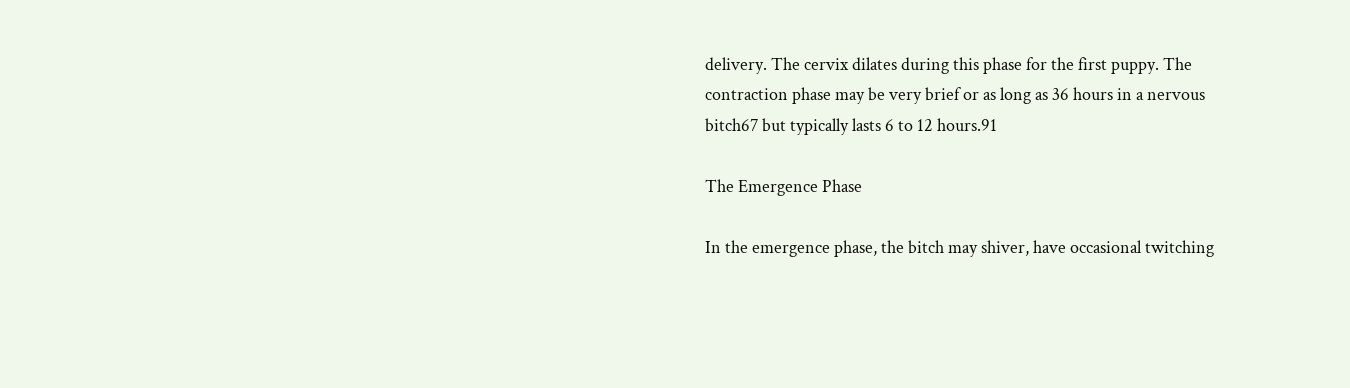delivery. The cervix dilates during this phase for the first puppy. The contraction phase may be very brief or as long as 36 hours in a nervous bitch67 but typically lasts 6 to 12 hours.91

The Emergence Phase

In the emergence phase, the bitch may shiver, have occasional twitching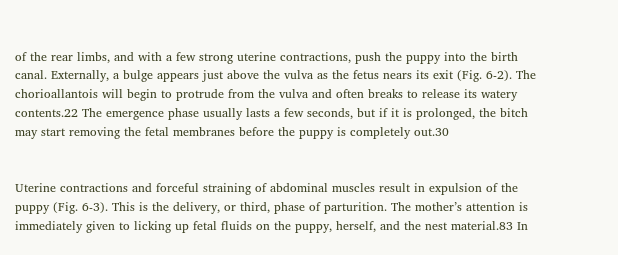of the rear limbs, and with a few strong uterine contractions, push the puppy into the birth canal. Externally, a bulge appears just above the vulva as the fetus nears its exit (Fig. 6-2). The chorioallantois will begin to protrude from the vulva and often breaks to release its watery contents.22 The emergence phase usually lasts a few seconds, but if it is prolonged, the bitch may start removing the fetal membranes before the puppy is completely out.30


Uterine contractions and forceful straining of abdominal muscles result in expulsion of the puppy (Fig. 6-3). This is the delivery, or third, phase of parturition. The mother’s attention is immediately given to licking up fetal fluids on the puppy, herself, and the nest material.83 In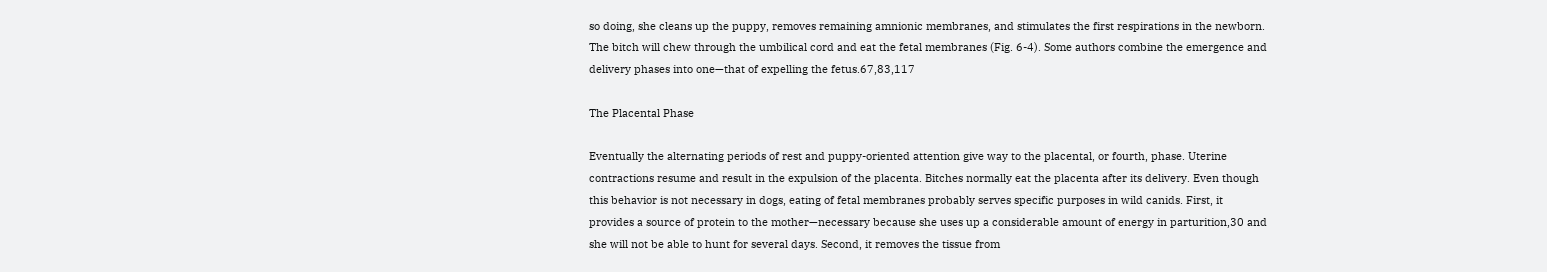so doing, she cleans up the puppy, removes remaining amnionic membranes, and stimulates the first respirations in the newborn. The bitch will chew through the umbilical cord and eat the fetal membranes (Fig. 6-4). Some authors combine the emergence and delivery phases into one—that of expelling the fetus.67,83,117

The Placental Phase

Eventually the alternating periods of rest and puppy-oriented attention give way to the placental, or fourth, phase. Uterine contractions resume and result in the expulsion of the placenta. Bitches normally eat the placenta after its delivery. Even though this behavior is not necessary in dogs, eating of fetal membranes probably serves specific purposes in wild canids. First, it provides a source of protein to the mother—necessary because she uses up a considerable amount of energy in parturition,30 and she will not be able to hunt for several days. Second, it removes the tissue from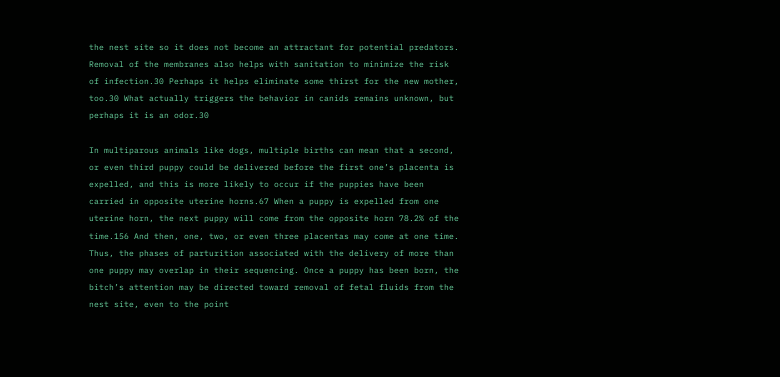the nest site so it does not become an attractant for potential predators. Removal of the membranes also helps with sanitation to minimize the risk of infection.30 Perhaps it helps eliminate some thirst for the new mother, too.30 What actually triggers the behavior in canids remains unknown, but perhaps it is an odor.30

In multiparous animals like dogs, multiple births can mean that a second, or even third puppy could be delivered before the first one’s placenta is expelled, and this is more likely to occur if the puppies have been carried in opposite uterine horns.67 When a puppy is expelled from one uterine horn, the next puppy will come from the opposite horn 78.2% of the time.156 And then, one, two, or even three placentas may come at one time. Thus, the phases of parturition associated with the delivery of more than one puppy may overlap in their sequencing. Once a puppy has been born, the bitch’s attention may be directed toward removal of fetal fluids from the nest site, even to the point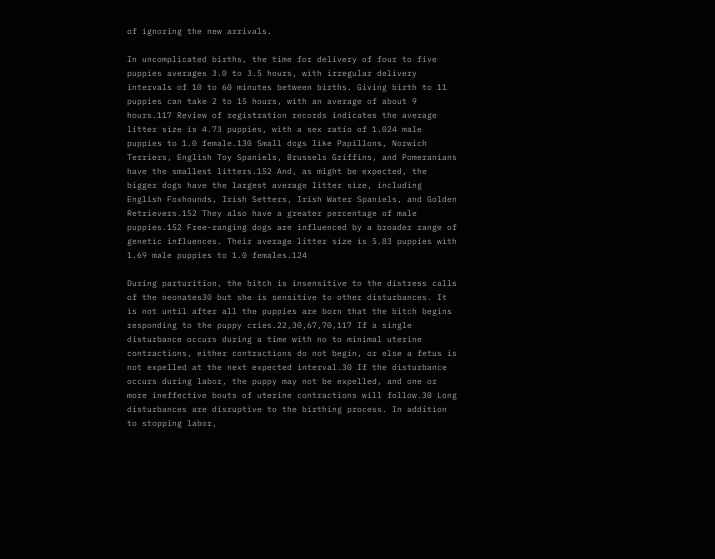of ignoring the new arrivals.

In uncomplicated births, the time for delivery of four to five puppies averages 3.0 to 3.5 hours, with irregular delivery intervals of 10 to 60 minutes between births. Giving birth to 11 puppies can take 2 to 15 hours, with an average of about 9 hours.117 Review of registration records indicates the average litter size is 4.73 puppies, with a sex ratio of 1.024 male puppies to 1.0 female.130 Small dogs like Papillons, Norwich Terriers, English Toy Spaniels, Brussels Griffins, and Pomeranians have the smallest litters.152 And, as might be expected, the bigger dogs have the largest average litter size, including English Foxhounds, Irish Setters, Irish Water Spaniels, and Golden Retrievers.152 They also have a greater percentage of male puppies.152 Free-ranging dogs are influenced by a broader range of genetic influences. Their average litter size is 5.83 puppies with 1.69 male puppies to 1.0 females.124

During parturition, the bitch is insensitive to the distress calls of the neonates30 but she is sensitive to other disturbances. It is not until after all the puppies are born that the bitch begins responding to the puppy cries.22,30,67,70,117 If a single disturbance occurs during a time with no to minimal uterine contractions, either contractions do not begin, or else a fetus is not expelled at the next expected interval.30 If the disturbance occurs during labor, the puppy may not be expelled, and one or more ineffective bouts of uterine contractions will follow.30 Long disturbances are disruptive to the birthing process. In addition to stopping labor,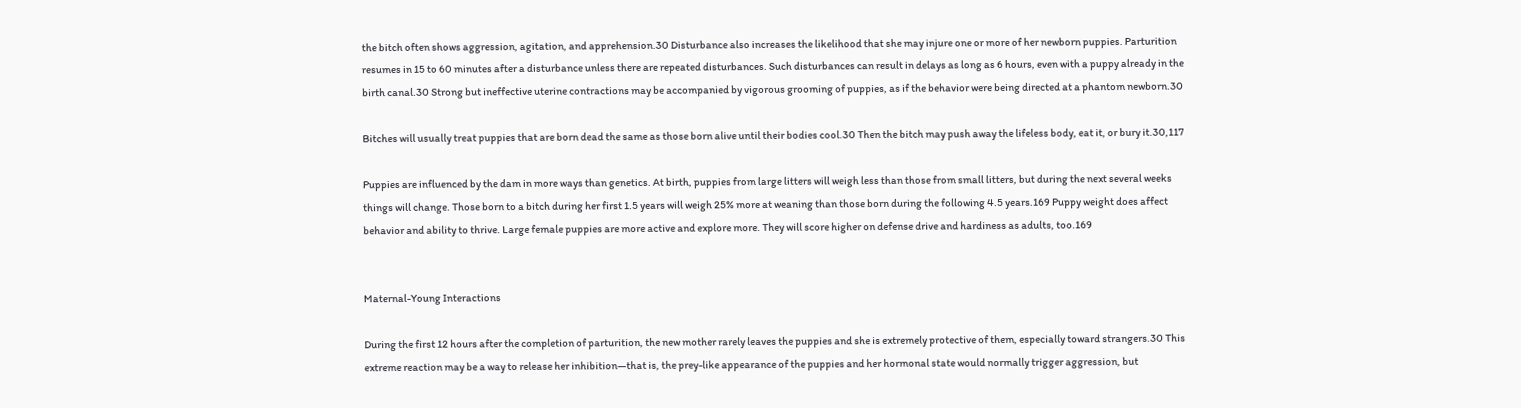the bitch often shows aggression, agitation, and apprehension.30 Disturbance also increases the likelihood that she may injure one or more of her newborn puppies. Parturition resumes in 15 to 60 minutes after a disturbance unless there are repeated disturbances. Such disturbances can result in delays as long as 6 hours, even with a puppy already in the birth canal.30 Strong but ineffective uterine contractions may be accompanied by vigorous grooming of puppies, as if the behavior were being directed at a phantom newborn.30

Bitches will usually treat puppies that are born dead the same as those born alive until their bodies cool.30 Then the bitch may push away the lifeless body, eat it, or bury it.30,117

Puppies are influenced by the dam in more ways than genetics. At birth, puppies from large litters will weigh less than those from small litters, but during the next several weeks things will change. Those born to a bitch during her first 1.5 years will weigh 25% more at weaning than those born during the following 4.5 years.169 Puppy weight does affect behavior and ability to thrive. Large female puppies are more active and explore more. They will score higher on defense drive and hardiness as adults, too.169


Maternal-Young Interactions

During the first 12 hours after the completion of parturition, the new mother rarely leaves the puppies and she is extremely protective of them, especially toward strangers.30 This extreme reaction may be a way to release her inhibition—that is, the prey-like appearance of the puppies and her hormonal state would normally trigger aggression, but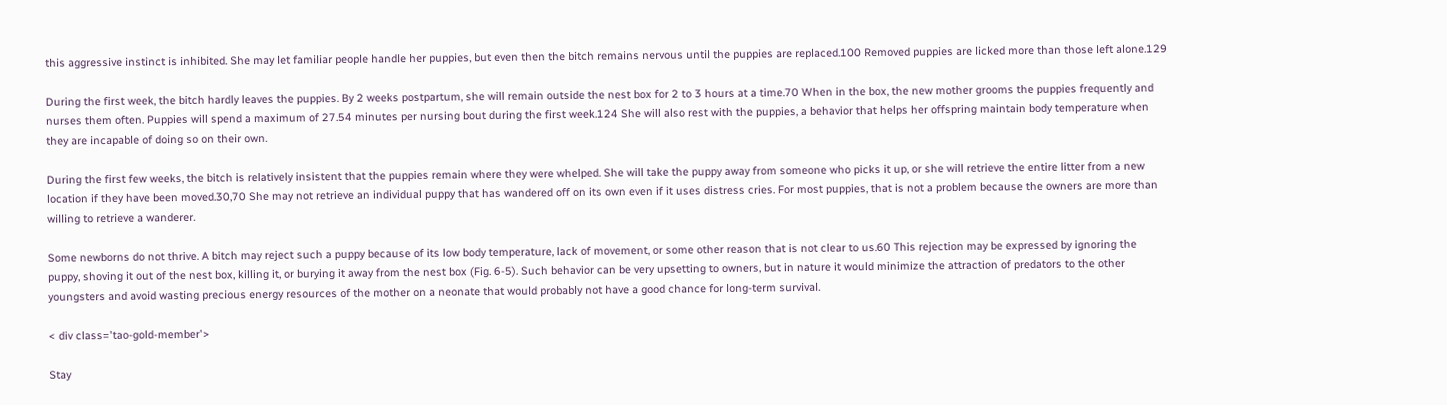this aggressive instinct is inhibited. She may let familiar people handle her puppies, but even then the bitch remains nervous until the puppies are replaced.100 Removed puppies are licked more than those left alone.129

During the first week, the bitch hardly leaves the puppies. By 2 weeks postpartum, she will remain outside the nest box for 2 to 3 hours at a time.70 When in the box, the new mother grooms the puppies frequently and nurses them often. Puppies will spend a maximum of 27.54 minutes per nursing bout during the first week.124 She will also rest with the puppies, a behavior that helps her offspring maintain body temperature when they are incapable of doing so on their own.

During the first few weeks, the bitch is relatively insistent that the puppies remain where they were whelped. She will take the puppy away from someone who picks it up, or she will retrieve the entire litter from a new location if they have been moved.30,70 She may not retrieve an individual puppy that has wandered off on its own even if it uses distress cries. For most puppies, that is not a problem because the owners are more than willing to retrieve a wanderer.

Some newborns do not thrive. A bitch may reject such a puppy because of its low body temperature, lack of movement, or some other reason that is not clear to us.60 This rejection may be expressed by ignoring the puppy, shoving it out of the nest box, killing it, or burying it away from the nest box (Fig. 6-5). Such behavior can be very upsetting to owners, but in nature it would minimize the attraction of predators to the other youngsters and avoid wasting precious energy resources of the mother on a neonate that would probably not have a good chance for long-term survival.

< div class='tao-gold-member'>

Stay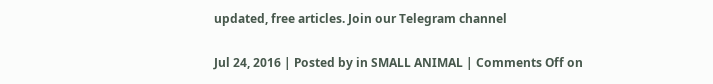updated, free articles. Join our Telegram channel

Jul 24, 2016 | Posted by in SMALL ANIMAL | Comments Off on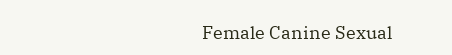Female Canine Sexual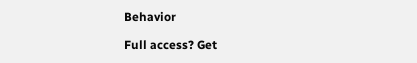Behavior

Full access? Get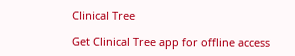Clinical Tree

Get Clinical Tree app for offline access